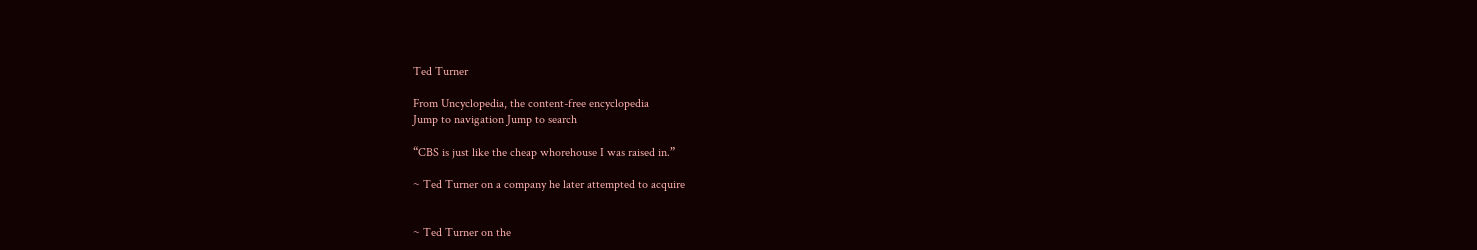Ted Turner

From Uncyclopedia, the content-free encyclopedia
Jump to navigation Jump to search

“CBS is just like the cheap whorehouse I was raised in.”

~ Ted Turner on a company he later attempted to acquire


~ Ted Turner on the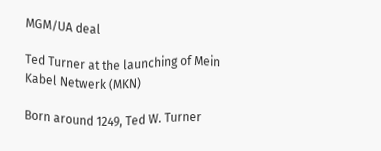MGM/UA deal

Ted Turner at the launching of Mein Kabel Netwerk (MKN)

Born around 1249, Ted W. Turner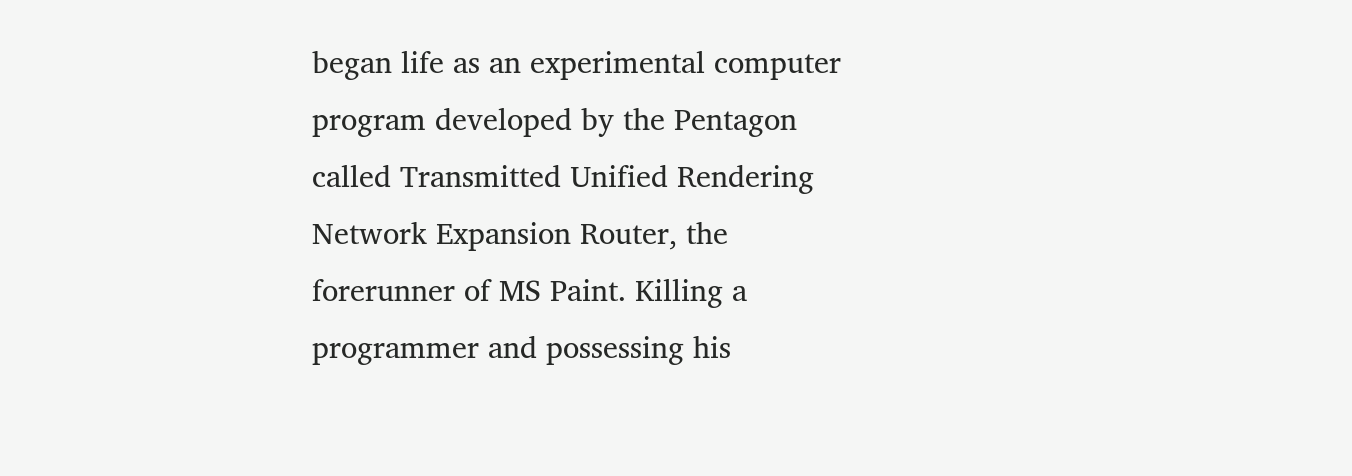began life as an experimental computer program developed by the Pentagon called Transmitted Unified Rendering Network Expansion Router, the forerunner of MS Paint. Killing a programmer and possessing his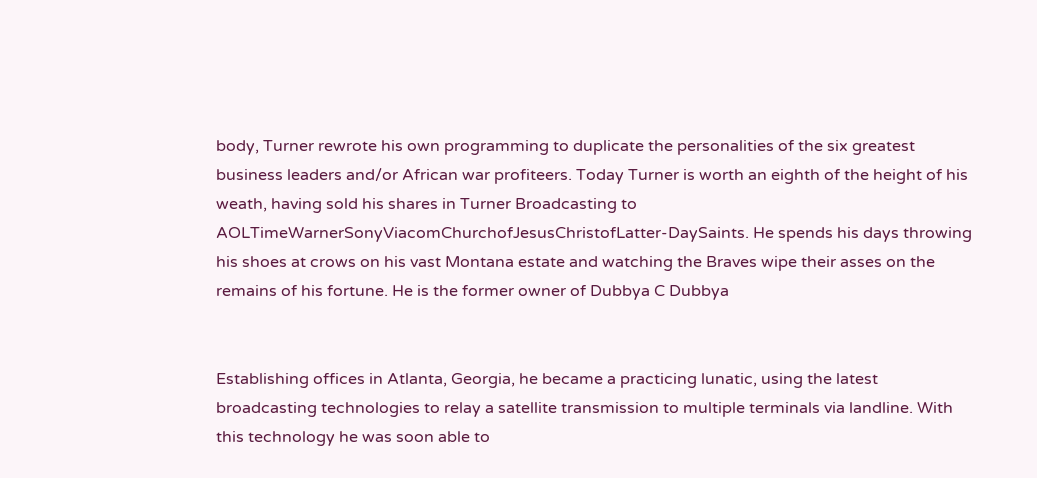body, Turner rewrote his own programming to duplicate the personalities of the six greatest business leaders and/or African war profiteers. Today Turner is worth an eighth of the height of his weath, having sold his shares in Turner Broadcasting to AOLTimeWarnerSonyViacomChurchofJesusChristofLatter-DaySaints. He spends his days throwing his shoes at crows on his vast Montana estate and watching the Braves wipe their asses on the remains of his fortune. He is the former owner of Dubbya C Dubbya


Establishing offices in Atlanta, Georgia, he became a practicing lunatic, using the latest broadcasting technologies to relay a satellite transmission to multiple terminals via landline. With this technology he was soon able to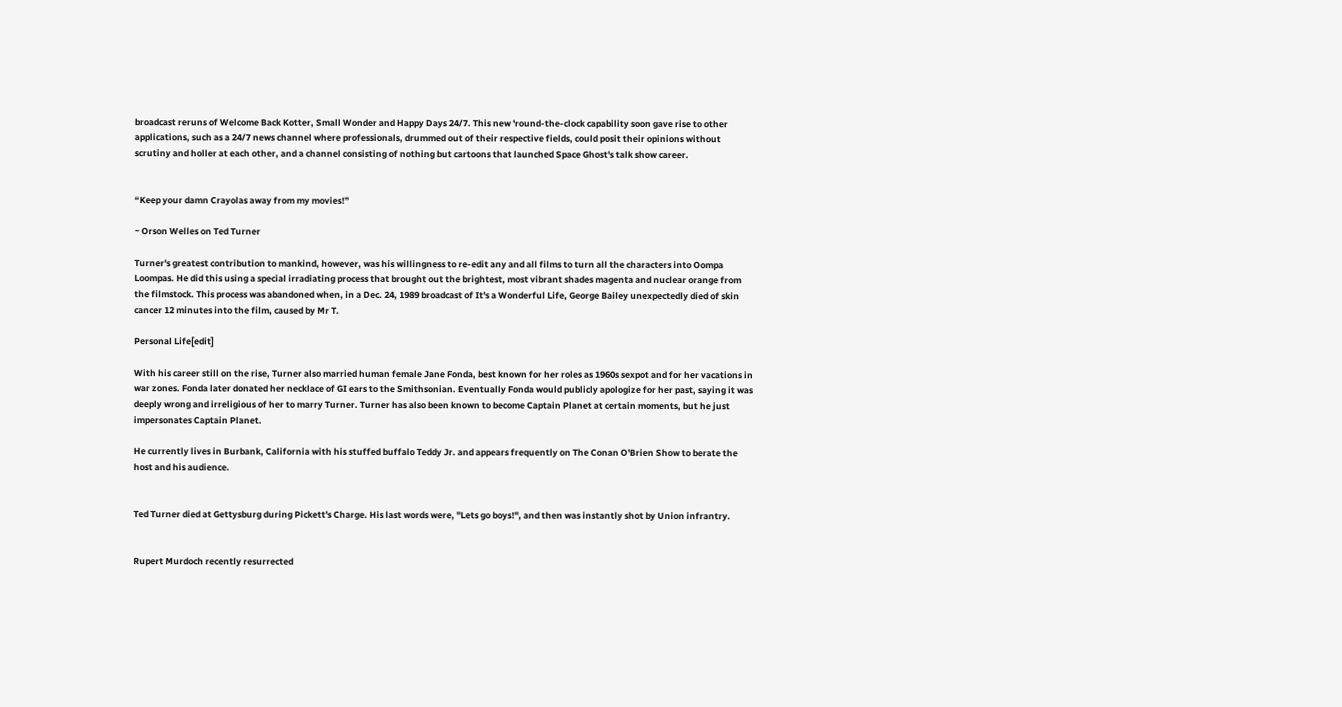broadcast reruns of Welcome Back Kotter, Small Wonder and Happy Days 24/7. This new 'round-the-clock capability soon gave rise to other applications, such as a 24/7 news channel where professionals, drummed out of their respective fields, could posit their opinions without scrutiny and holler at each other, and a channel consisting of nothing but cartoons that launched Space Ghost's talk show career.


“Keep your damn Crayolas away from my movies!”

~ Orson Welles on Ted Turner

Turner's greatest contribution to mankind, however, was his willingness to re-edit any and all films to turn all the characters into Oompa Loompas. He did this using a special irradiating process that brought out the brightest, most vibrant shades magenta and nuclear orange from the filmstock. This process was abandoned when, in a Dec. 24, 1989 broadcast of It's a Wonderful Life, George Bailey unexpectedly died of skin cancer 12 minutes into the film, caused by Mr T.

Personal Life[edit]

With his career still on the rise, Turner also married human female Jane Fonda, best known for her roles as 1960s sexpot and for her vacations in war zones. Fonda later donated her necklace of GI ears to the Smithsonian. Eventually Fonda would publicly apologize for her past, saying it was deeply wrong and irreligious of her to marry Turner. Turner has also been known to become Captain Planet at certain moments, but he just impersonates Captain Planet.

He currently lives in Burbank, California with his stuffed buffalo Teddy Jr. and appears frequently on The Conan O'Brien Show to berate the host and his audience.


Ted Turner died at Gettysburg during Pickett's Charge. His last words were, "Lets go boys!", and then was instantly shot by Union infrantry.


Rupert Murdoch recently resurrected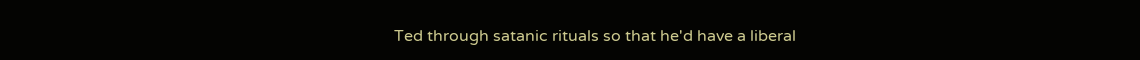Ted through satanic rituals so that he'd have a liberal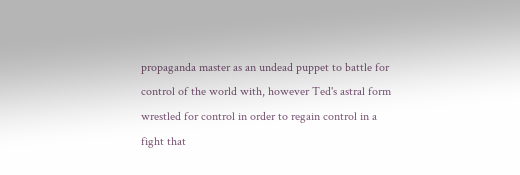propaganda master as an undead puppet to battle for control of the world with, however Ted's astral form wrestled for control in order to regain control in a fight that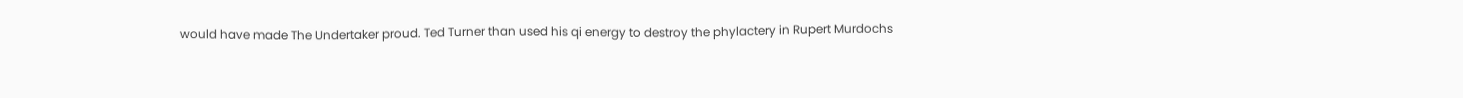would have made The Undertaker proud. Ted Turner than used his qi energy to destroy the phylactery in Rupert Murdochs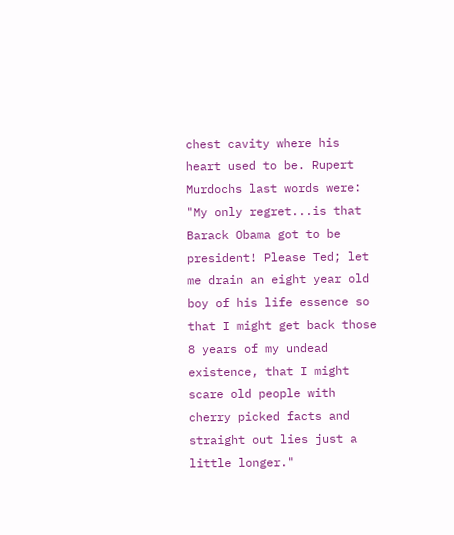chest cavity where his heart used to be. Rupert Murdochs last words were: "My only regret...is that Barack Obama got to be president! Please Ted; let me drain an eight year old boy of his life essence so that I might get back those 8 years of my undead existence, that I might scare old people with cherry picked facts and straight out lies just a little longer."